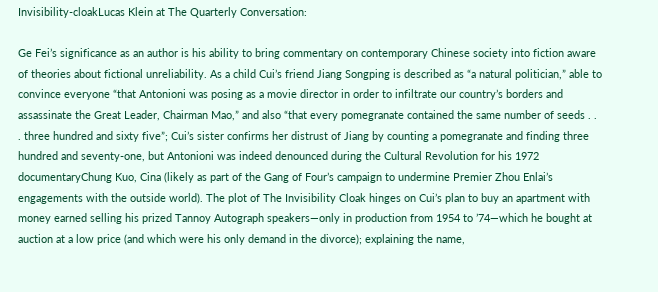Invisibility-cloakLucas Klein at The Quarterly Conversation:

Ge Fei’s significance as an author is his ability to bring commentary on contemporary Chinese society into fiction aware of theories about fictional unreliability. As a child Cui’s friend Jiang Songping is described as “a natural politician,” able to convince everyone “that Antonioni was posing as a movie director in order to infiltrate our country’s borders and assassinate the Great Leader, Chairman Mao,” and also “that every pomegranate contained the same number of seeds . . . three hundred and sixty five”; Cui’s sister confirms her distrust of Jiang by counting a pomegranate and finding three hundred and seventy-one, but Antonioni was indeed denounced during the Cultural Revolution for his 1972 documentaryChung Kuo, Cina (likely as part of the Gang of Four’s campaign to undermine Premier Zhou Enlai’s engagements with the outside world). The plot of The Invisibility Cloak hinges on Cui’s plan to buy an apartment with money earned selling his prized Tannoy Autograph speakers—only in production from 1954 to ’74—which he bought at auction at a low price (and which were his only demand in the divorce); explaining the name,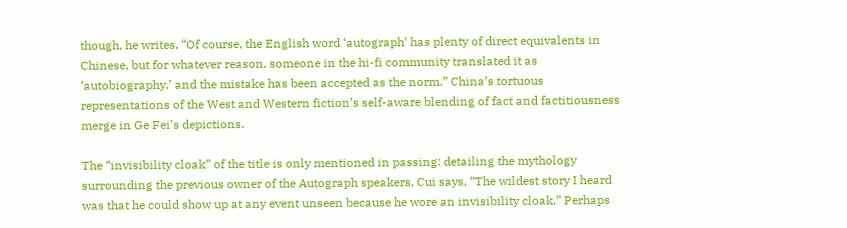though, he writes, “Of course, the English word ‘autograph’ has plenty of direct equivalents in Chinese, but for whatever reason, someone in the hi-fi community translated it as ‘autobiography,’ and the mistake has been accepted as the norm.” China’s tortuous representations of the West and Western fiction’s self-aware blending of fact and factitiousness merge in Ge Fei’s depictions.

The “invisibility cloak” of the title is only mentioned in passing: detailing the mythology surrounding the previous owner of the Autograph speakers, Cui says, “The wildest story I heard was that he could show up at any event unseen because he wore an invisibility cloak.” Perhaps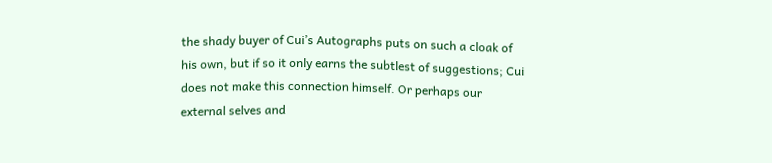the shady buyer of Cui’s Autographs puts on such a cloak of his own, but if so it only earns the subtlest of suggestions; Cui does not make this connection himself. Or perhaps our external selves and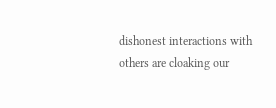dishonest interactions with others are cloaking our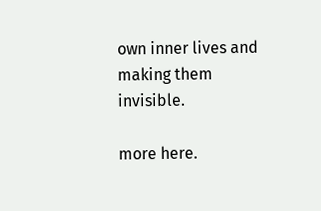own inner lives and making them invisible.

more here.